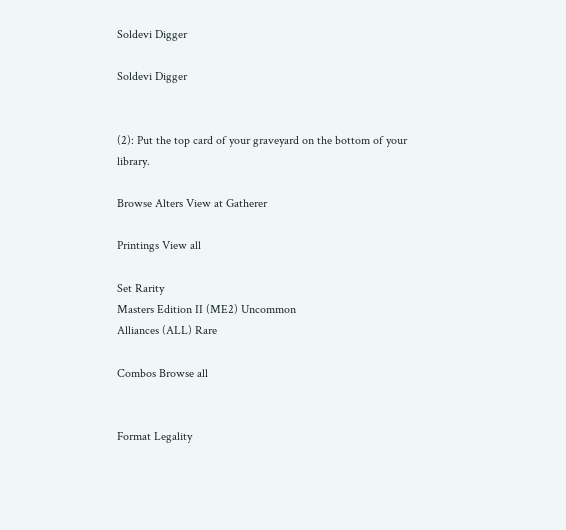Soldevi Digger

Soldevi Digger


(2): Put the top card of your graveyard on the bottom of your library.

Browse Alters View at Gatherer

Printings View all

Set Rarity
Masters Edition II (ME2) Uncommon
Alliances (ALL) Rare

Combos Browse all


Format Legality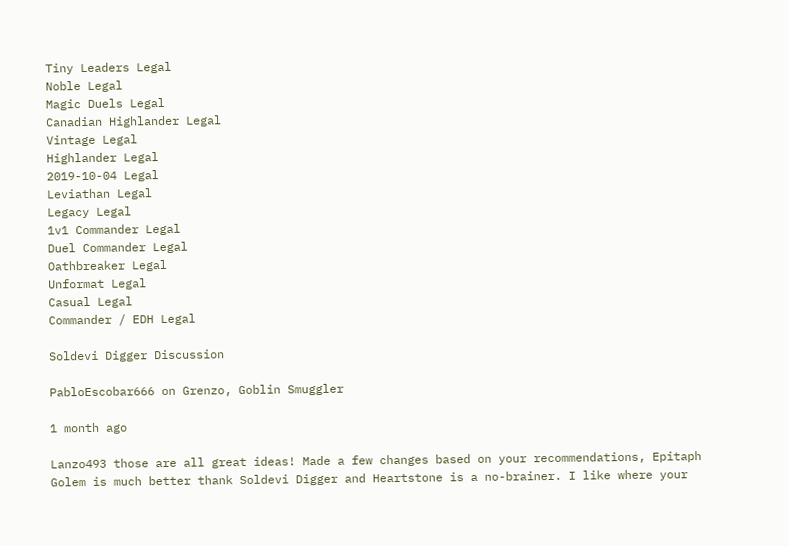Tiny Leaders Legal
Noble Legal
Magic Duels Legal
Canadian Highlander Legal
Vintage Legal
Highlander Legal
2019-10-04 Legal
Leviathan Legal
Legacy Legal
1v1 Commander Legal
Duel Commander Legal
Oathbreaker Legal
Unformat Legal
Casual Legal
Commander / EDH Legal

Soldevi Digger Discussion

PabloEscobar666 on Grenzo, Goblin Smuggler

1 month ago

Lanzo493 those are all great ideas! Made a few changes based on your recommendations, Epitaph Golem is much better thank Soldevi Digger and Heartstone is a no-brainer. I like where your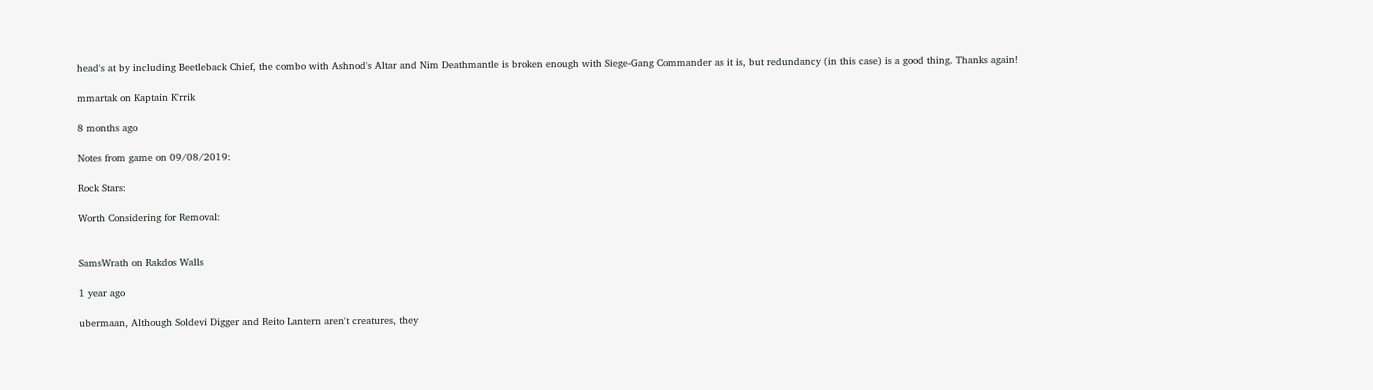head's at by including Beetleback Chief, the combo with Ashnod's Altar and Nim Deathmantle is broken enough with Siege-Gang Commander as it is, but redundancy (in this case) is a good thing. Thanks again!

mmartak on Kaptain K'rrik

8 months ago

Notes from game on 09/08/2019:

Rock Stars:

Worth Considering for Removal:


SamsWrath on Rakdos Walls

1 year ago

ubermaan, Although Soldevi Digger and Reito Lantern aren't creatures, they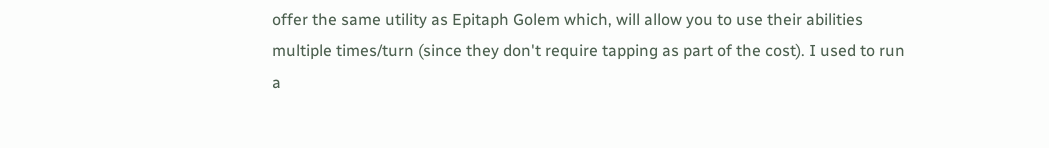offer the same utility as Epitaph Golem which, will allow you to use their abilities multiple times/turn (since they don't require tapping as part of the cost). I used to run a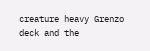creature heavy Grenzo deck and the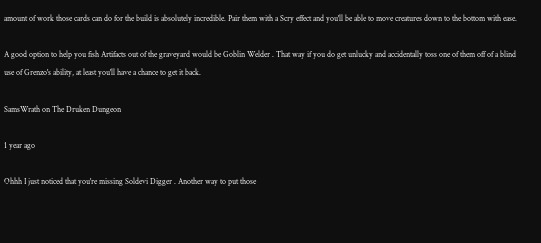amount of work those cards can do for the build is absolutely incredible. Pair them with a Scry effect and you'll be able to move creatures down to the bottom with ease.

A good option to help you fish Artifacts out of the graveyard would be Goblin Welder . That way if you do get unlucky and accidentally toss one of them off of a blind use of Grenzo's ability, at least you'll have a chance to get it back.

SamsWrath on The Druken Dungeon

1 year ago

Ohhh I just noticed that you're missing Soldevi Digger . Another way to put those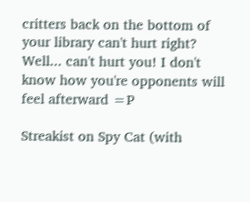critters back on the bottom of your library can't hurt right? Well... can't hurt you! I don't know how you're opponents will feel afterward =P

Streakist on Spy Cat (with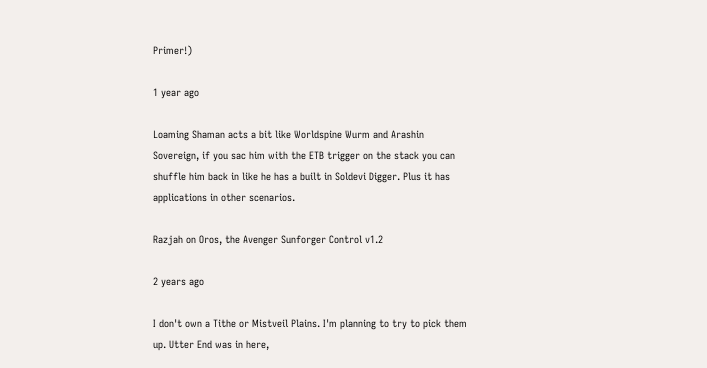Primer!)

1 year ago

Loaming Shaman acts a bit like Worldspine Wurm and Arashin Sovereign, if you sac him with the ETB trigger on the stack you can shuffle him back in like he has a built in Soldevi Digger. Plus it has applications in other scenarios.

Razjah on Oros, the Avenger Sunforger Control v1.2

2 years ago

I don't own a Tithe or Mistveil Plains. I'm planning to try to pick them up. Utter End was in here,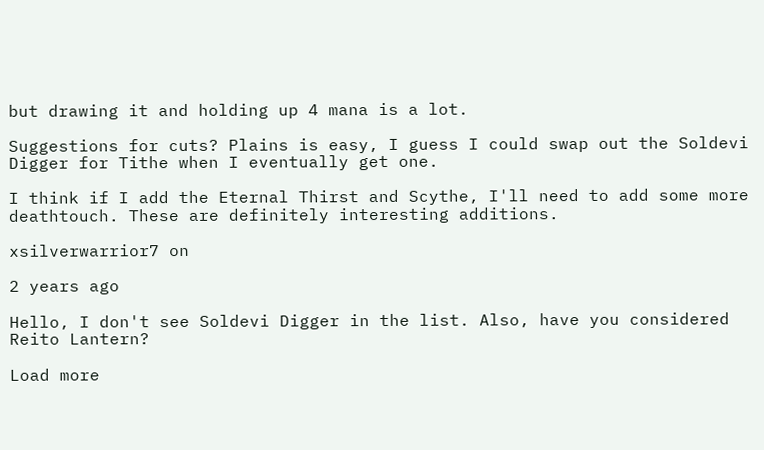but drawing it and holding up 4 mana is a lot.

Suggestions for cuts? Plains is easy, I guess I could swap out the Soldevi Digger for Tithe when I eventually get one.

I think if I add the Eternal Thirst and Scythe, I'll need to add some more deathtouch. These are definitely interesting additions.

xsilverwarrior7 on

2 years ago

Hello, I don't see Soldevi Digger in the list. Also, have you considered Reito Lantern?

Load more